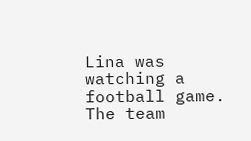Lina was watching a football game. The team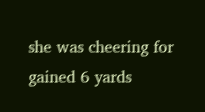she was cheering for gained 6 yards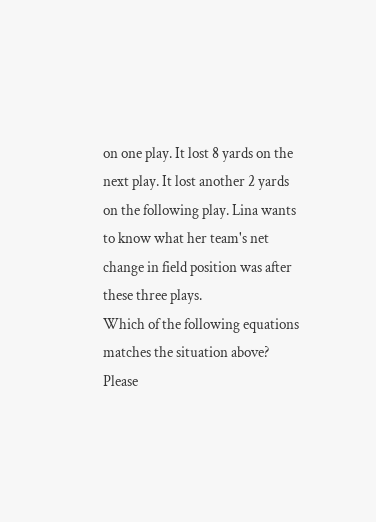on one play. It lost 8 yards on the next play. It lost another 2 yards on the following play. Lina wants to know what her team's net change in field position was after these three plays.
Which of the following equations matches the situation above?
Please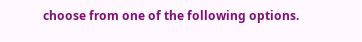choose from one of the following options.